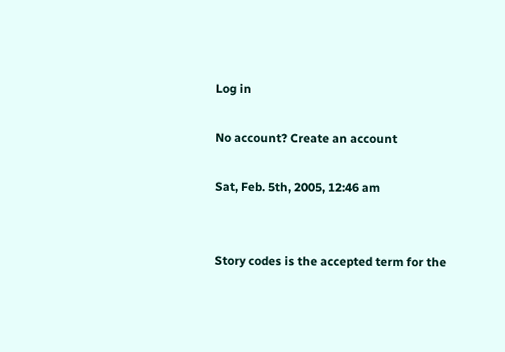Log in

No account? Create an account

Sat, Feb. 5th, 2005, 12:46 am


Story codes is the accepted term for the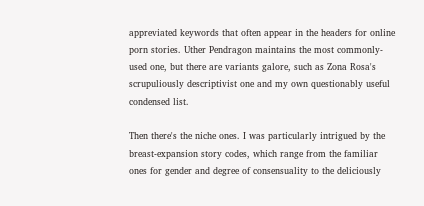appreviated keywords that often appear in the headers for online porn stories. Uther Pendragon maintains the most commonly-used one, but there are variants galore, such as Zona Rosa's scrupuliously descriptivist one and my own questionably useful condensed list.

Then there's the niche ones. I was particularly intrigued by the
breast-expansion story codes, which range from the familiar ones for gender and degree of consensuality to the deliciously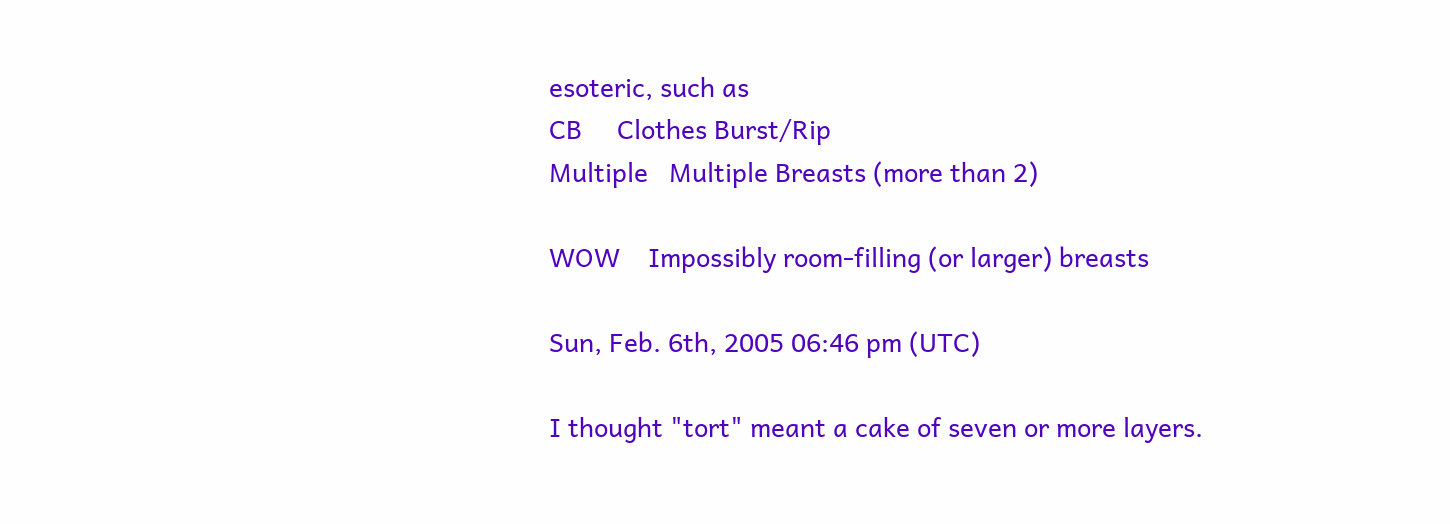esoteric, such as
CB     Clothes Burst/Rip
Multiple   Multiple Breasts (more than 2)

WOW    Impossibly room-filling (or larger) breasts

Sun, Feb. 6th, 2005 06:46 pm (UTC)

I thought "tort" meant a cake of seven or more layers.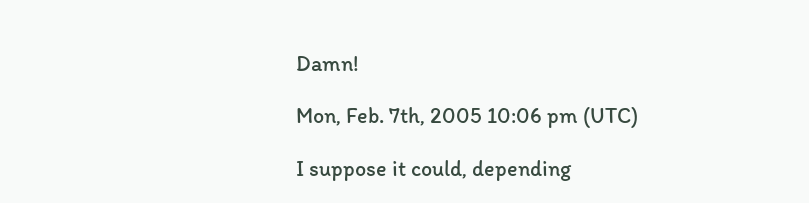Damn!

Mon, Feb. 7th, 2005 10:06 pm (UTC)

I suppose it could, depending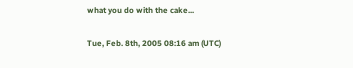what you do with the cake...

Tue, Feb. 8th, 2005 08:16 am (UTC)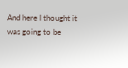And here I thought it was going to be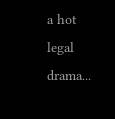a hot legal drama...